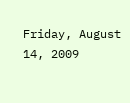Friday, August 14, 2009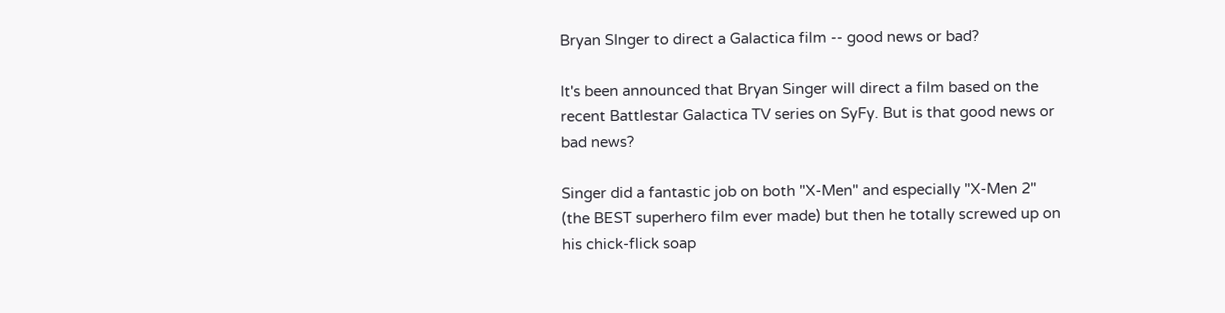Bryan SInger to direct a Galactica film -- good news or bad?

It's been announced that Bryan Singer will direct a film based on the recent Battlestar Galactica TV series on SyFy. But is that good news or bad news?

Singer did a fantastic job on both "X-Men" and especially "X-Men 2" (the BEST superhero film ever made) but then he totally screwed up on his chick-flick soap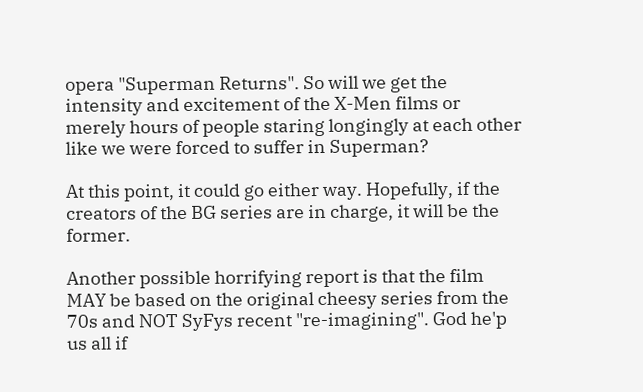opera "Superman Returns". So will we get the intensity and excitement of the X-Men films or merely hours of people staring longingly at each other like we were forced to suffer in Superman?

At this point, it could go either way. Hopefully, if the creators of the BG series are in charge, it will be the former.

Another possible horrifying report is that the film MAY be based on the original cheesy series from the 70s and NOT SyFys recent "re-imagining". God he'p us all if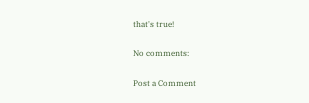that's true!

No comments:

Post a Comment